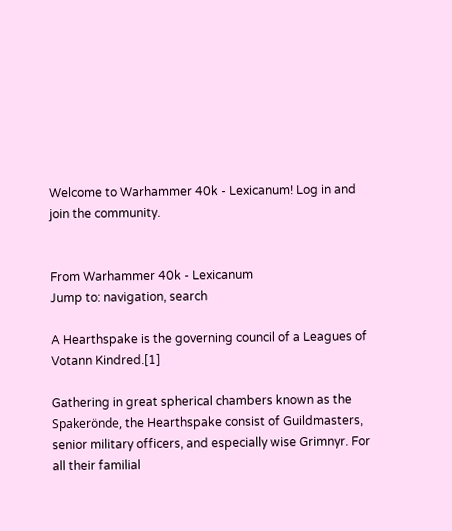Welcome to Warhammer 40k - Lexicanum! Log in and join the community.


From Warhammer 40k - Lexicanum
Jump to: navigation, search

A Hearthspake is the governing council of a Leagues of Votann Kindred.[1]

Gathering in great spherical chambers known as the Spakerönde, the Hearthspake consist of Guildmasters, senior military officers, and especially wise Grimnyr. For all their familial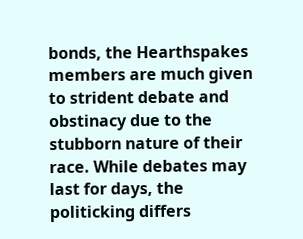bonds, the Hearthspakes members are much given to strident debate and obstinacy due to the stubborn nature of their race. While debates may last for days, the politicking differs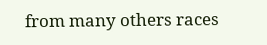from many others races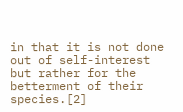in that it is not done out of self-interest but rather for the betterment of their species.[2]